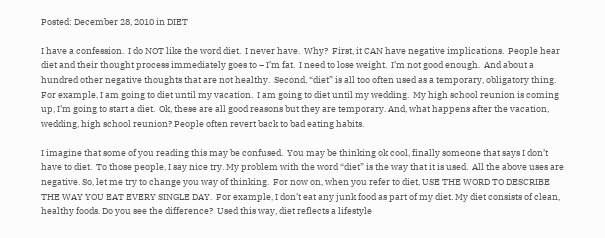Posted: December 28, 2010 in DIET

I have a confession.  I do NOT like the word diet.  I never have.  Why?  First, it CAN have negative implications.  People hear diet and their thought process immediately goes to – I’m fat.  I need to lose weight.  I’m not good enough.  And about a hundred other negative thoughts that are not healthy.  Second, “diet” is all too often used as a temporary, obligatory thing.  For example, I am going to diet until my vacation.  I am going to diet until my wedding.  My high school reunion is coming up, I’m going to start a diet.  Ok, these are all good reasons but they are temporary. And, what happens after the vacation, wedding, high school reunion? People often revert back to bad eating habits.

I imagine that some of you reading this may be confused.  You may be thinking ok cool, finally someone that says I don’t have to diet.  To those people, I say nice try. My problem with the word “diet” is the way that it is used.  All the above uses are negative. So, let me try to change you way of thinking.  For now on, when you refer to diet, USE THE WORD TO DESCRIBE THE WAY YOU EAT EVERY SINGLE DAY.  For example, I don’t eat any junk food as part of my diet. My diet consists of clean, healthy foods. Do you see the difference?  Used this way, diet reflects a lifestyle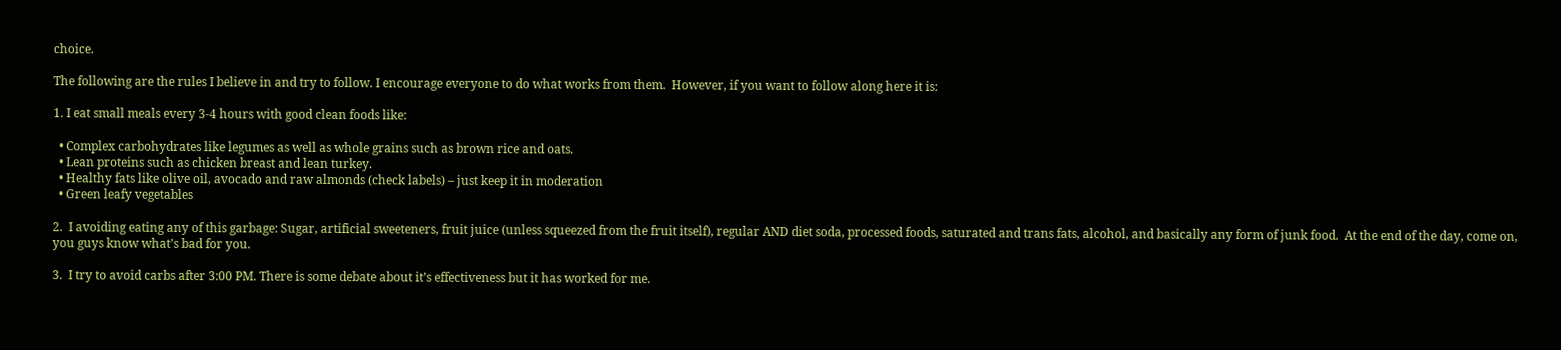choice.

The following are the rules I believe in and try to follow. I encourage everyone to do what works from them.  However, if you want to follow along here it is:

1. I eat small meals every 3-4 hours with good clean foods like:

  • Complex carbohydrates like legumes as well as whole grains such as brown rice and oats.
  • Lean proteins such as chicken breast and lean turkey.
  • Healthy fats like olive oil, avocado and raw almonds (check labels) – just keep it in moderation
  • Green leafy vegetables

2.  I avoiding eating any of this garbage: Sugar, artificial sweeteners, fruit juice (unless squeezed from the fruit itself), regular AND diet soda, processed foods, saturated and trans fats, alcohol, and basically any form of junk food.  At the end of the day, come on, you guys know what’s bad for you.

3.  I try to avoid carbs after 3:00 PM. There is some debate about it’s effectiveness but it has worked for me.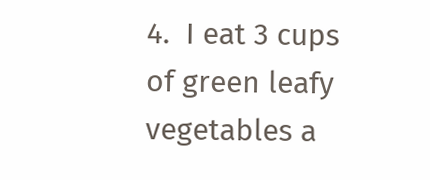4.  I eat 3 cups of green leafy vegetables a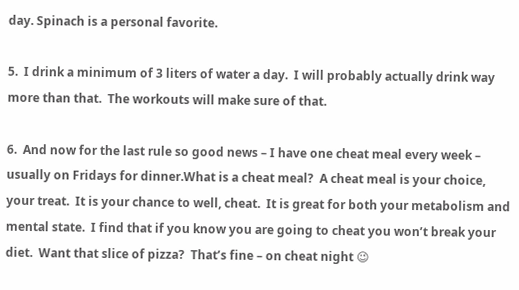day. Spinach is a personal favorite.

5.  I drink a minimum of 3 liters of water a day.  I will probably actually drink way more than that.  The workouts will make sure of that.

6.  And now for the last rule so good news – I have one cheat meal every week – usually on Fridays for dinner.What is a cheat meal?  A cheat meal is your choice, your treat.  It is your chance to well, cheat.  It is great for both your metabolism and mental state.  I find that if you know you are going to cheat you won’t break your diet.  Want that slice of pizza?  That’s fine – on cheat night 😉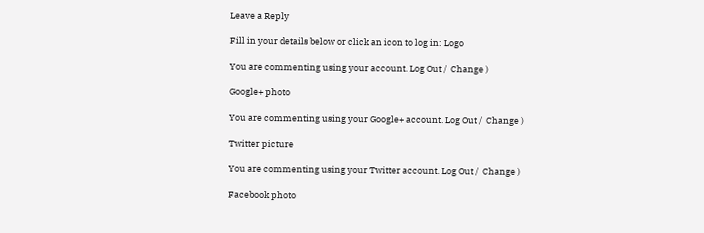Leave a Reply

Fill in your details below or click an icon to log in: Logo

You are commenting using your account. Log Out /  Change )

Google+ photo

You are commenting using your Google+ account. Log Out /  Change )

Twitter picture

You are commenting using your Twitter account. Log Out /  Change )

Facebook photo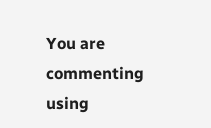You are commenting using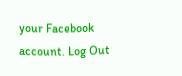your Facebook account. Log Out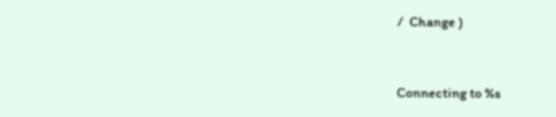/  Change )


Connecting to %s